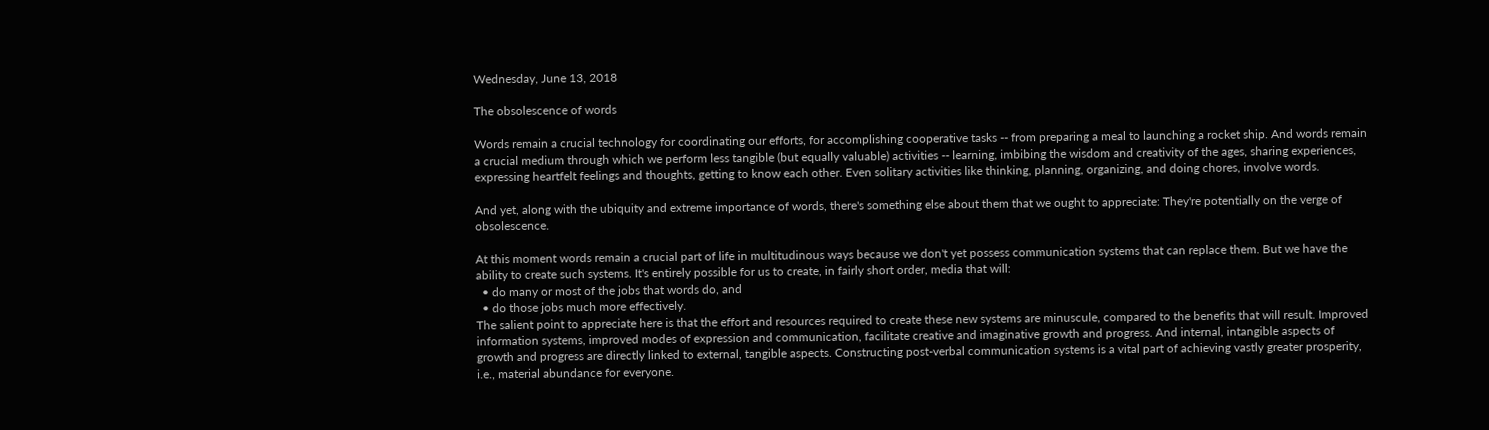Wednesday, June 13, 2018

The obsolescence of words

Words remain a crucial technology for coordinating our efforts, for accomplishing cooperative tasks -- from preparing a meal to launching a rocket ship. And words remain a crucial medium through which we perform less tangible (but equally valuable) activities -- learning, imbibing the wisdom and creativity of the ages, sharing experiences, expressing heartfelt feelings and thoughts, getting to know each other. Even solitary activities like thinking, planning, organizing, and doing chores, involve words.

And yet, along with the ubiquity and extreme importance of words, there's something else about them that we ought to appreciate: They're potentially on the verge of obsolescence.

At this moment words remain a crucial part of life in multitudinous ways because we don't yet possess communication systems that can replace them. But we have the ability to create such systems. It's entirely possible for us to create, in fairly short order, media that will:
  • do many or most of the jobs that words do, and
  • do those jobs much more effectively.
The salient point to appreciate here is that the effort and resources required to create these new systems are minuscule, compared to the benefits that will result. Improved information systems, improved modes of expression and communication, facilitate creative and imaginative growth and progress. And internal, intangible aspects of growth and progress are directly linked to external, tangible aspects. Constructing post-verbal communication systems is a vital part of achieving vastly greater prosperity, i.e., material abundance for everyone.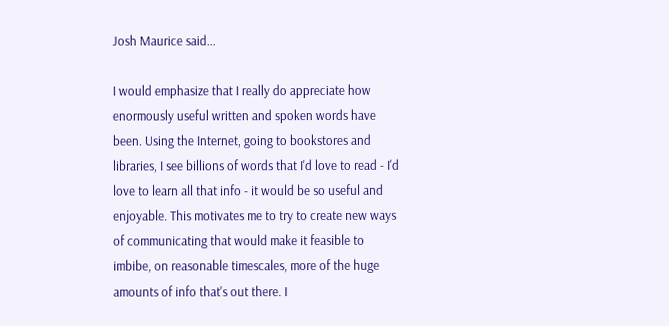Josh Maurice said...

I would emphasize that I really do appreciate how enormously useful written and spoken words have been. Using the Internet, going to bookstores and libraries, I see billions of words that I'd love to read - I'd love to learn all that info - it would be so useful and enjoyable. This motivates me to try to create new ways of communicating that would make it feasible to imbibe, on reasonable timescales, more of the huge amounts of info that's out there. I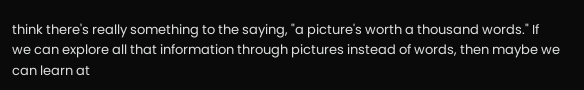think there's really something to the saying, "a picture's worth a thousand words." If we can explore all that information through pictures instead of words, then maybe we can learn at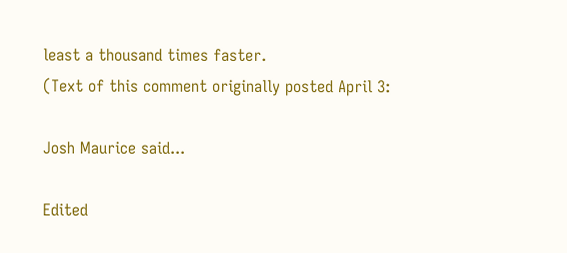least a thousand times faster.
(Text of this comment originally posted April 3:

Josh Maurice said...

Edited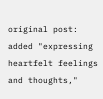original post: added "expressing heartfelt feelings and thoughts,"